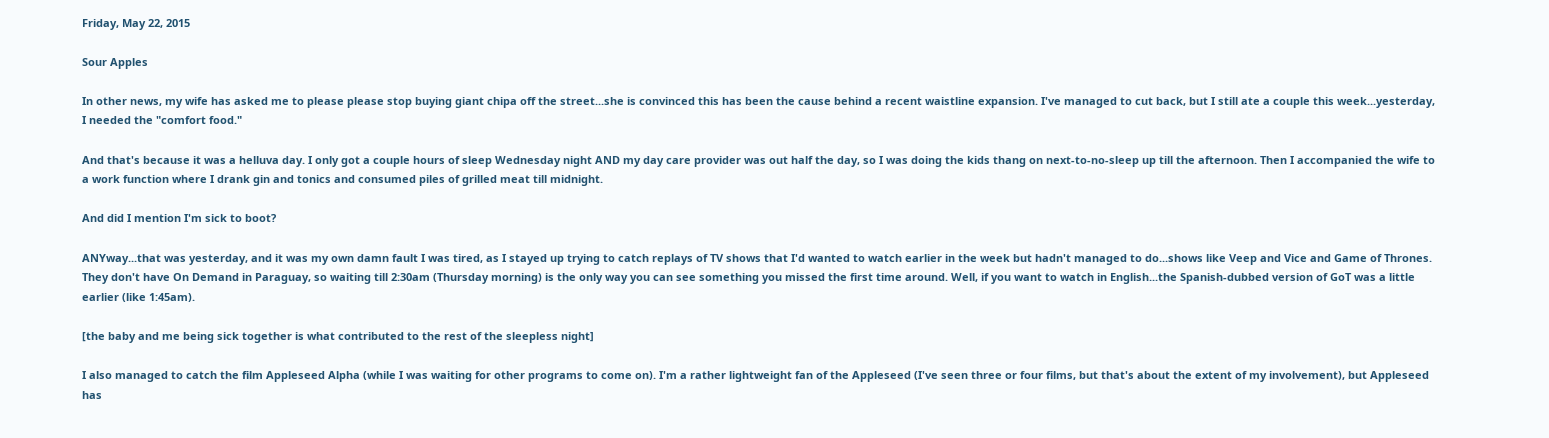Friday, May 22, 2015

Sour Apples

In other news, my wife has asked me to please please stop buying giant chipa off the street...she is convinced this has been the cause behind a recent waistline expansion. I've managed to cut back, but I still ate a couple this week...yesterday, I needed the "comfort food."

And that's because it was a helluva day. I only got a couple hours of sleep Wednesday night AND my day care provider was out half the day, so I was doing the kids thang on next-to-no-sleep up till the afternoon. Then I accompanied the wife to a work function where I drank gin and tonics and consumed piles of grilled meat till midnight.

And did I mention I'm sick to boot?

ANYway...that was yesterday, and it was my own damn fault I was tired, as I stayed up trying to catch replays of TV shows that I'd wanted to watch earlier in the week but hadn't managed to do...shows like Veep and Vice and Game of Thrones. They don't have On Demand in Paraguay, so waiting till 2:30am (Thursday morning) is the only way you can see something you missed the first time around. Well, if you want to watch in English...the Spanish-dubbed version of GoT was a little earlier (like 1:45am).

[the baby and me being sick together is what contributed to the rest of the sleepless night]

I also managed to catch the film Appleseed Alpha (while I was waiting for other programs to come on). I'm a rather lightweight fan of the Appleseed (I've seen three or four films, but that's about the extent of my involvement), but Appleseed has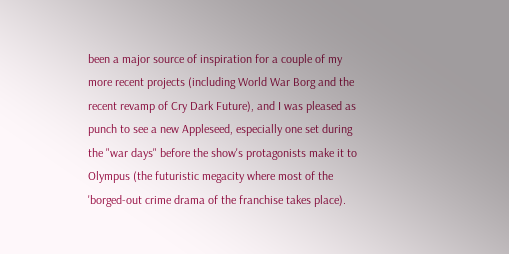been a major source of inspiration for a couple of my more recent projects (including World War Borg and the recent revamp of Cry Dark Future), and I was pleased as punch to see a new Appleseed, especially one set during the "war days" before the show's protagonists make it to Olympus (the futuristic megacity where most of the 'borged-out crime drama of the franchise takes place).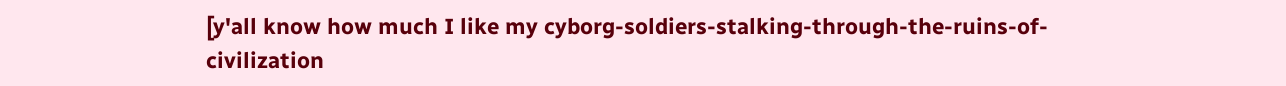[y'all know how much I like my cyborg-soldiers-stalking-through-the-ruins-of-civilization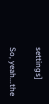settings]

So, yeah...the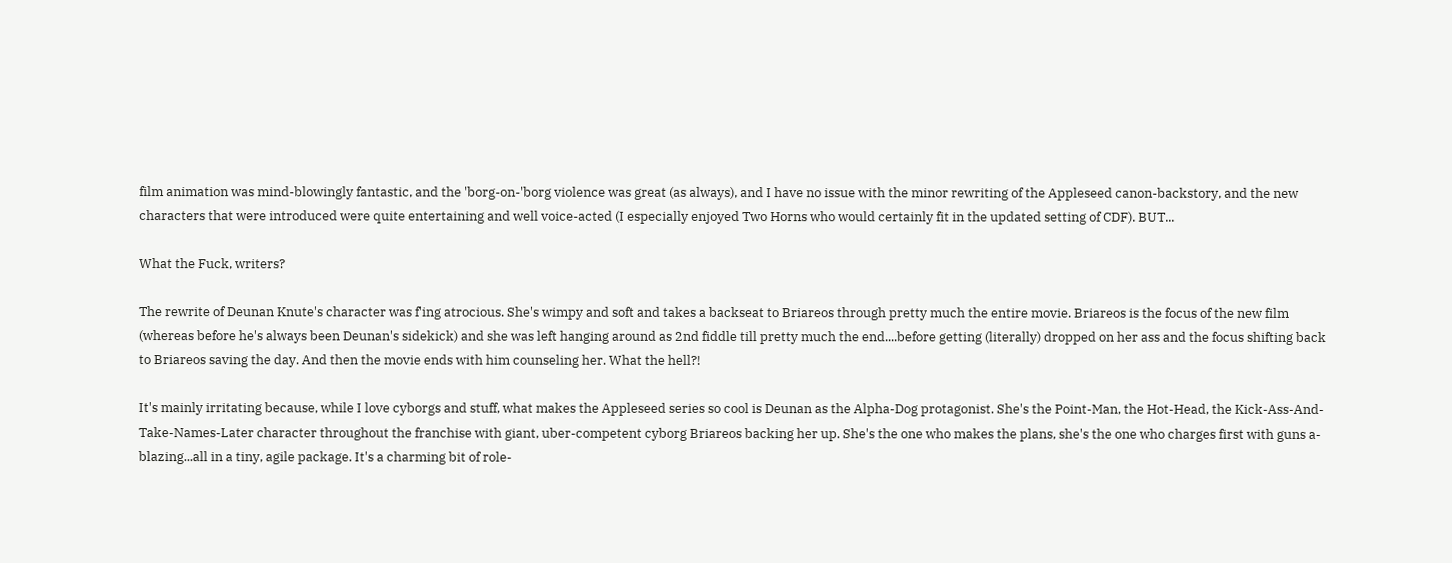film animation was mind-blowingly fantastic, and the 'borg-on-'borg violence was great (as always), and I have no issue with the minor rewriting of the Appleseed canon-backstory, and the new characters that were introduced were quite entertaining and well voice-acted (I especially enjoyed Two Horns who would certainly fit in the updated setting of CDF). BUT...

What the Fuck, writers?

The rewrite of Deunan Knute's character was f'ing atrocious. She's wimpy and soft and takes a backseat to Briareos through pretty much the entire movie. Briareos is the focus of the new film (whereas before he's always been Deunan's sidekick) and she was left hanging around as 2nd fiddle till pretty much the end....before getting (literally) dropped on her ass and the focus shifting back to Briareos saving the day. And then the movie ends with him counseling her. What the hell?!

It's mainly irritating because, while I love cyborgs and stuff, what makes the Appleseed series so cool is Deunan as the Alpha-Dog protagonist. She's the Point-Man, the Hot-Head, the Kick-Ass-And-Take-Names-Later character throughout the franchise with giant, uber-competent cyborg Briareos backing her up. She's the one who makes the plans, she's the one who charges first with guns a-blazing...all in a tiny, agile package. It's a charming bit of role-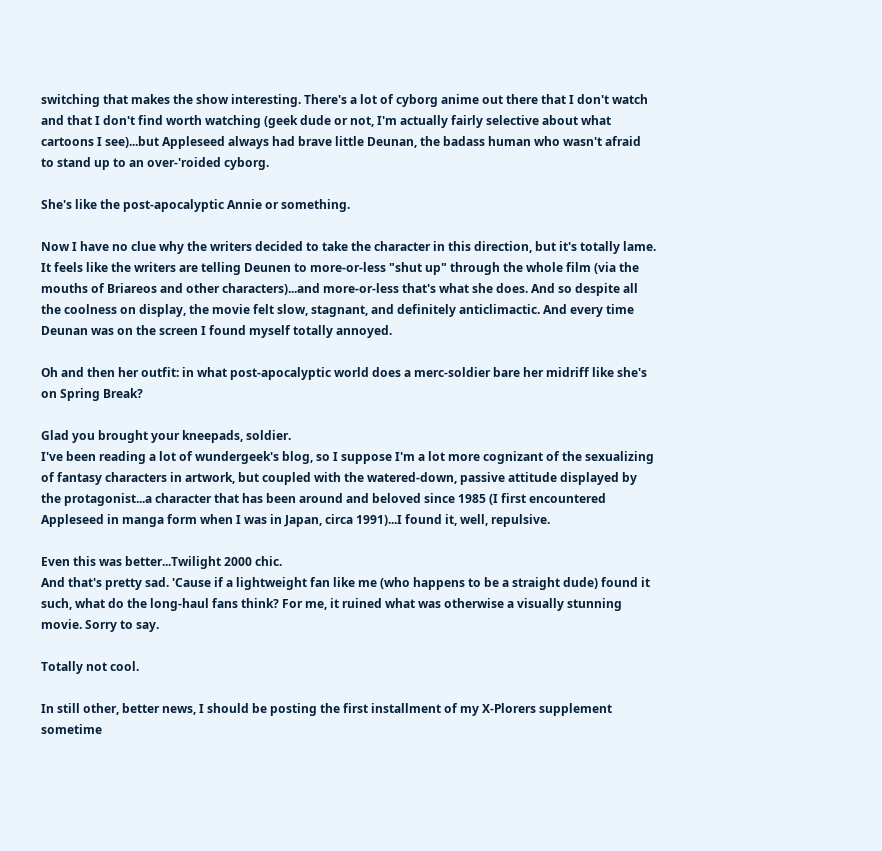switching that makes the show interesting. There's a lot of cyborg anime out there that I don't watch and that I don't find worth watching (geek dude or not, I'm actually fairly selective about what cartoons I see)...but Appleseed always had brave little Deunan, the badass human who wasn't afraid to stand up to an over-'roided cyborg.

She's like the post-apocalyptic Annie or something.

Now I have no clue why the writers decided to take the character in this direction, but it's totally lame. It feels like the writers are telling Deunen to more-or-less "shut up" through the whole film (via the mouths of Briareos and other characters)...and more-or-less that's what she does. And so despite all the coolness on display, the movie felt slow, stagnant, and definitely anticlimactic. And every time Deunan was on the screen I found myself totally annoyed.

Oh and then her outfit: in what post-apocalyptic world does a merc-soldier bare her midriff like she's on Spring Break?

Glad you brought your kneepads, soldier.
I've been reading a lot of wundergeek's blog, so I suppose I'm a lot more cognizant of the sexualizing of fantasy characters in artwork, but coupled with the watered-down, passive attitude displayed by the protagonist...a character that has been around and beloved since 1985 (I first encountered Appleseed in manga form when I was in Japan, circa 1991)...I found it, well, repulsive.

Even this was better...Twilight 2000 chic.
And that's pretty sad. 'Cause if a lightweight fan like me (who happens to be a straight dude) found it such, what do the long-haul fans think? For me, it ruined what was otherwise a visually stunning movie. Sorry to say.

Totally not cool.

In still other, better news, I should be posting the first installment of my X-Plorers supplement sometime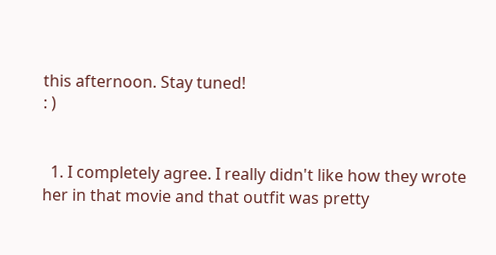this afternoon. Stay tuned!
: )


  1. I completely agree. I really didn't like how they wrote her in that movie and that outfit was pretty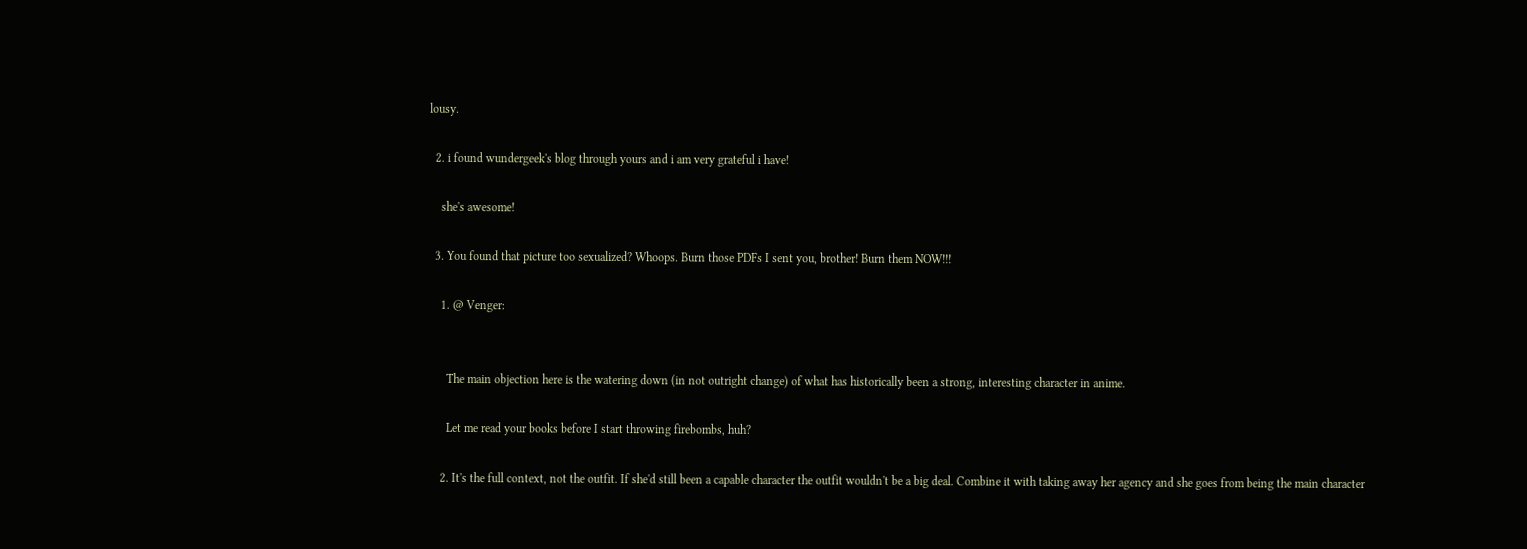lousy.

  2. i found wundergeek's blog through yours and i am very grateful i have!

    she's awesome!

  3. You found that picture too sexualized? Whoops. Burn those PDFs I sent you, brother! Burn them NOW!!!

    1. @ Venger:


      The main objection here is the watering down (in not outright change) of what has historically been a strong, interesting character in anime.

      Let me read your books before I start throwing firebombs, huh?

    2. It's the full context, not the outfit. If she'd still been a capable character the outfit wouldn't be a big deal. Combine it with taking away her agency and she goes from being the main character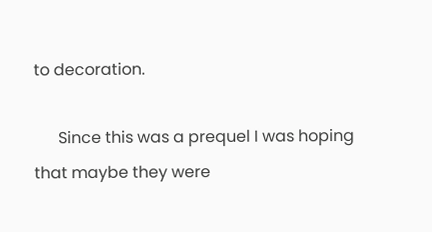to decoration.

      Since this was a prequel I was hoping that maybe they were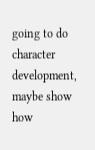going to do character development, maybe show how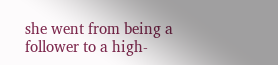she went from being a follower to a high-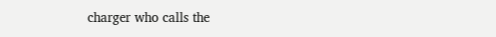charger who calls the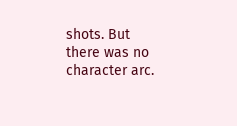shots. But there was no character arc.